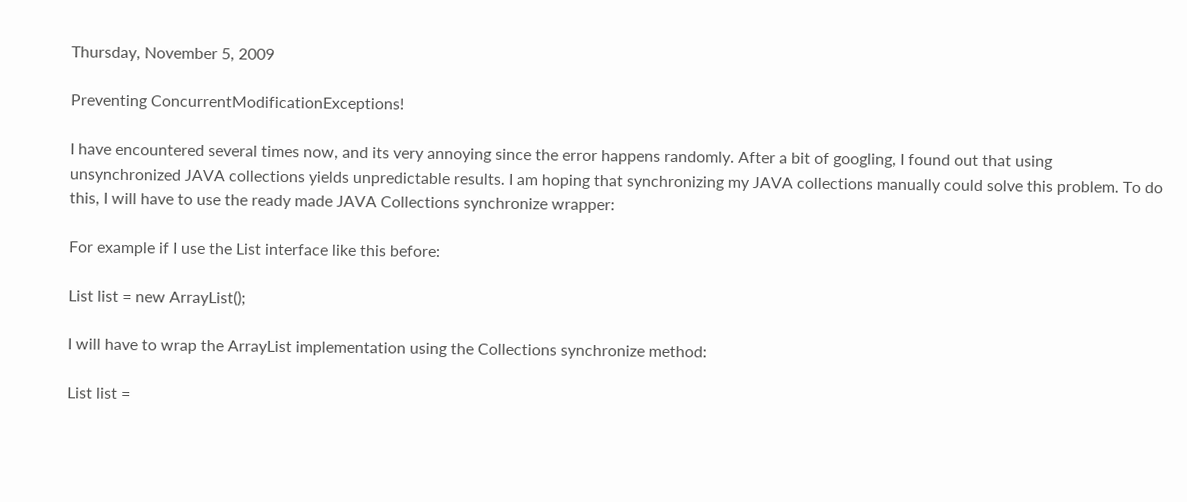Thursday, November 5, 2009

Preventing ConcurrentModificationExceptions!

I have encountered several times now, and its very annoying since the error happens randomly. After a bit of googling, I found out that using unsynchronized JAVA collections yields unpredictable results. I am hoping that synchronizing my JAVA collections manually could solve this problem. To do this, I will have to use the ready made JAVA Collections synchronize wrapper:

For example if I use the List interface like this before:

List list = new ArrayList();

I will have to wrap the ArrayList implementation using the Collections synchronize method:

List list =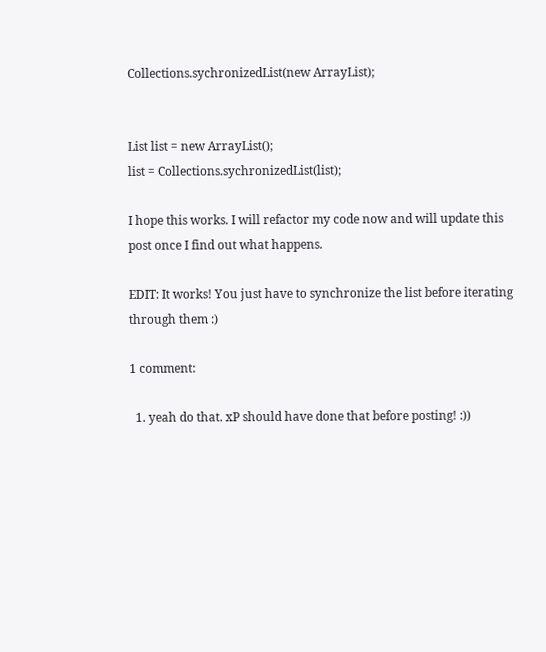Collections.sychronizedList(new ArrayList);


List list = new ArrayList();
list = Collections.sychronizedList(list);

I hope this works. I will refactor my code now and will update this post once I find out what happens.

EDIT: It works! You just have to synchronize the list before iterating through them :)

1 comment:

  1. yeah do that. xP should have done that before posting! :))